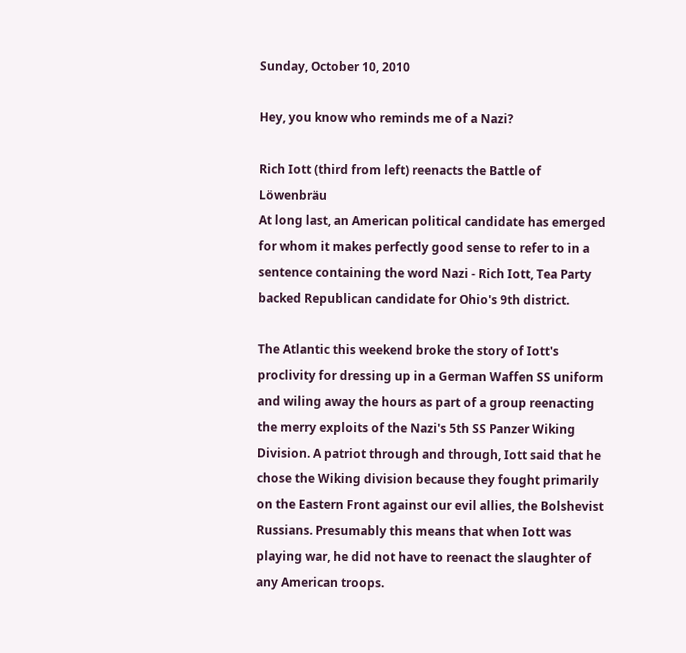Sunday, October 10, 2010

Hey, you know who reminds me of a Nazi?

Rich Iott (third from left) reenacts the Battle of  Löwenbräu
At long last, an American political candidate has emerged for whom it makes perfectly good sense to refer to in a sentence containing the word Nazi - Rich Iott, Tea Party backed Republican candidate for Ohio's 9th district.

The Atlantic this weekend broke the story of Iott's proclivity for dressing up in a German Waffen SS uniform and wiling away the hours as part of a group reenacting the merry exploits of the Nazi's 5th SS Panzer Wiking Division. A patriot through and through, Iott said that he chose the Wiking division because they fought primarily on the Eastern Front against our evil allies, the Bolshevist Russians. Presumably this means that when Iott was playing war, he did not have to reenact the slaughter of any American troops.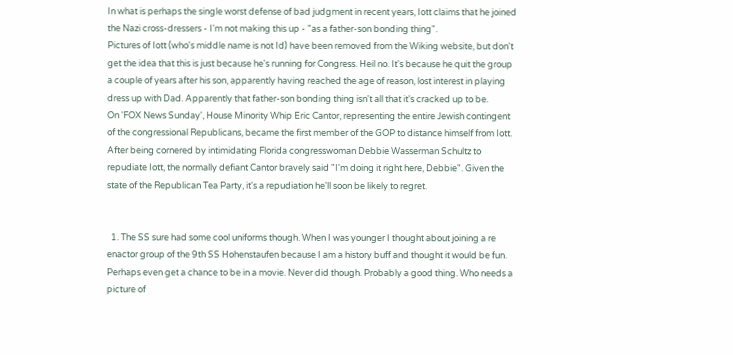In what is perhaps the single worst defense of bad judgment in recent years, Iott claims that he joined the Nazi cross-dressers - I'm not making this up - "as a father-son bonding thing".
Pictures of Iott (who's middle name is not Id) have been removed from the Wiking website, but don't get the idea that this is just because he's running for Congress. Heil no. It's because he quit the group a couple of years after his son, apparently having reached the age of reason, lost interest in playing dress up with Dad. Apparently that father-son bonding thing isn't all that it's cracked up to be.
On 'FOX News Sunday', House Minority Whip Eric Cantor, representing the entire Jewish contingent of the congressional Republicans, became the first member of the GOP to distance himself from Iott. After being cornered by intimidating Florida congresswoman Debbie Wasserman Schultz to repudiate Iott, the normally defiant Cantor bravely said "I'm doing it right here, Debbie". Given the state of the Republican Tea Party, it's a repudiation he'll soon be likely to regret.


  1. The SS sure had some cool uniforms though. When I was younger I thought about joining a re enactor group of the 9th SS Hohenstaufen because I am a history buff and thought it would be fun. Perhaps even get a chance to be in a movie. Never did though. Probably a good thing. Who needs a picture of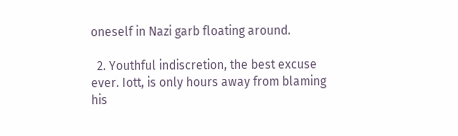oneself in Nazi garb floating around.

  2. Youthful indiscretion, the best excuse ever. Iott, is only hours away from blaming his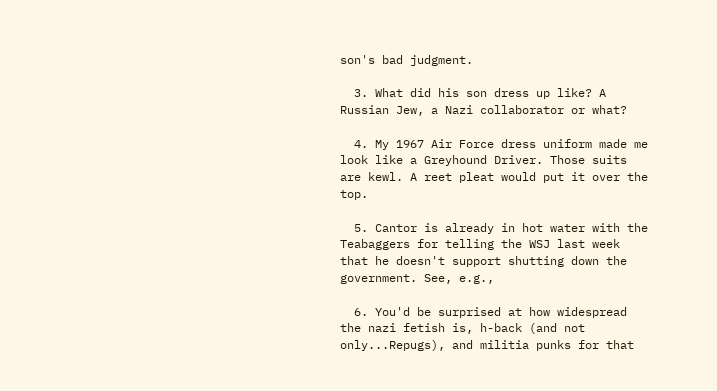son's bad judgment.

  3. What did his son dress up like? A Russian Jew, a Nazi collaborator or what?

  4. My 1967 Air Force dress uniform made me look like a Greyhound Driver. Those suits are kewl. A reet pleat would put it over the top.

  5. Cantor is already in hot water with the Teabaggers for telling the WSJ last week that he doesn't support shutting down the government. See, e.g.,

  6. You'd be surprised at how widespread the nazi fetish is, h-back (and not only...Repugs), and militia punks for that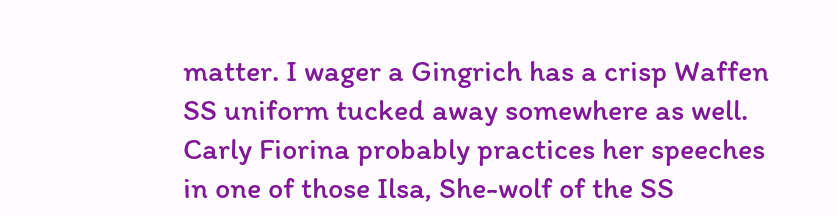matter. I wager a Gingrich has a crisp Waffen SS uniform tucked away somewhere as well. Carly Fiorina probably practices her speeches in one of those Ilsa, She-wolf of the SS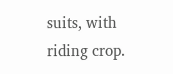suits, with riding crop.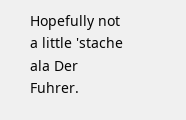Hopefully not a little 'stache ala Der Fuhrer.